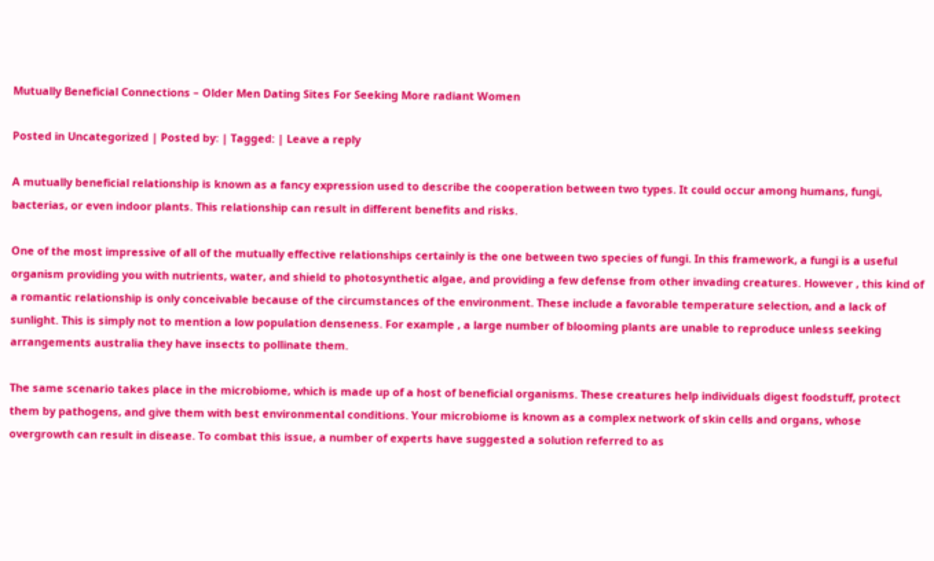Mutually Beneficial Connections – Older Men Dating Sites For Seeking More radiant Women

Posted in Uncategorized | Posted by: | Tagged: | Leave a reply

A mutually beneficial relationship is known as a fancy expression used to describe the cooperation between two types. It could occur among humans, fungi, bacterias, or even indoor plants. This relationship can result in different benefits and risks.

One of the most impressive of all of the mutually effective relationships certainly is the one between two species of fungi. In this framework, a fungi is a useful organism providing you with nutrients, water, and shield to photosynthetic algae, and providing a few defense from other invading creatures. However , this kind of a romantic relationship is only conceivable because of the circumstances of the environment. These include a favorable temperature selection, and a lack of sunlight. This is simply not to mention a low population denseness. For example , a large number of blooming plants are unable to reproduce unless seeking arrangements australia they have insects to pollinate them.

The same scenario takes place in the microbiome, which is made up of a host of beneficial organisms. These creatures help individuals digest foodstuff, protect them by pathogens, and give them with best environmental conditions. Your microbiome is known as a complex network of skin cells and organs, whose overgrowth can result in disease. To combat this issue, a number of experts have suggested a solution referred to as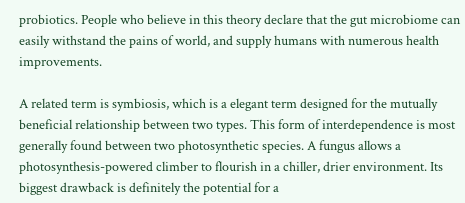probiotics. People who believe in this theory declare that the gut microbiome can easily withstand the pains of world, and supply humans with numerous health improvements.

A related term is symbiosis, which is a elegant term designed for the mutually beneficial relationship between two types. This form of interdependence is most generally found between two photosynthetic species. A fungus allows a photosynthesis-powered climber to flourish in a chiller, drier environment. Its biggest drawback is definitely the potential for a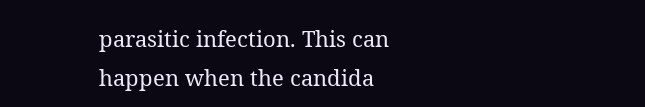parasitic infection. This can happen when the candida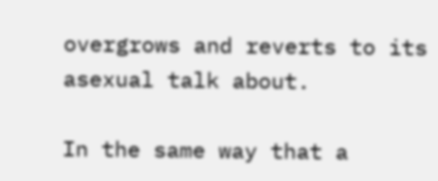overgrows and reverts to its asexual talk about.

In the same way that a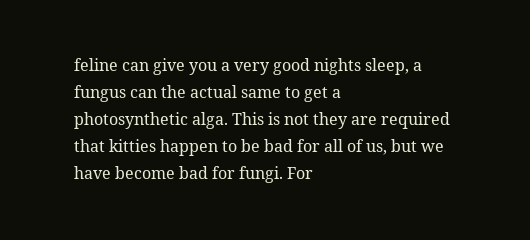feline can give you a very good nights sleep, a fungus can the actual same to get a photosynthetic alga. This is not they are required that kitties happen to be bad for all of us, but we have become bad for fungi. For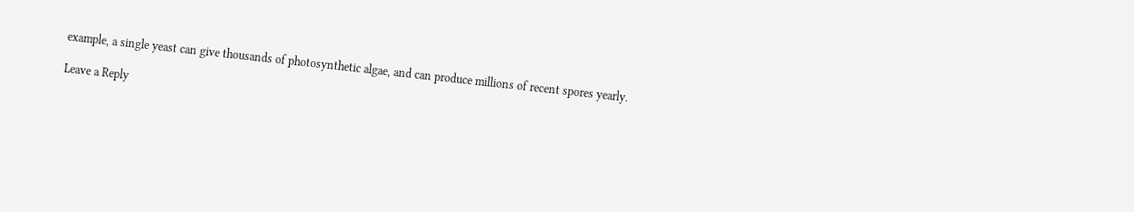example, a single yeast can give thousands of photosynthetic algae, and can produce millions of recent spores yearly.

Leave a Reply